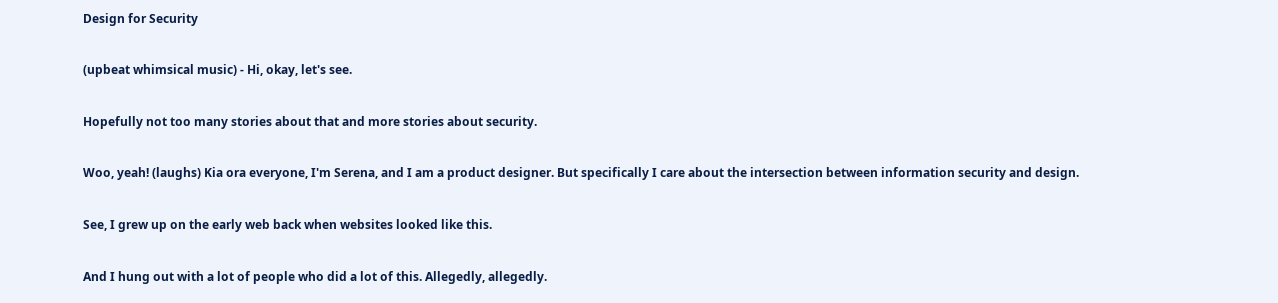Design for Security

(upbeat whimsical music) - Hi, okay, let's see.

Hopefully not too many stories about that and more stories about security.

Woo, yeah! (laughs) Kia ora everyone, I'm Serena, and I am a product designer. But specifically I care about the intersection between information security and design.

See, I grew up on the early web back when websites looked like this.

And I hung out with a lot of people who did a lot of this. Allegedly, allegedly.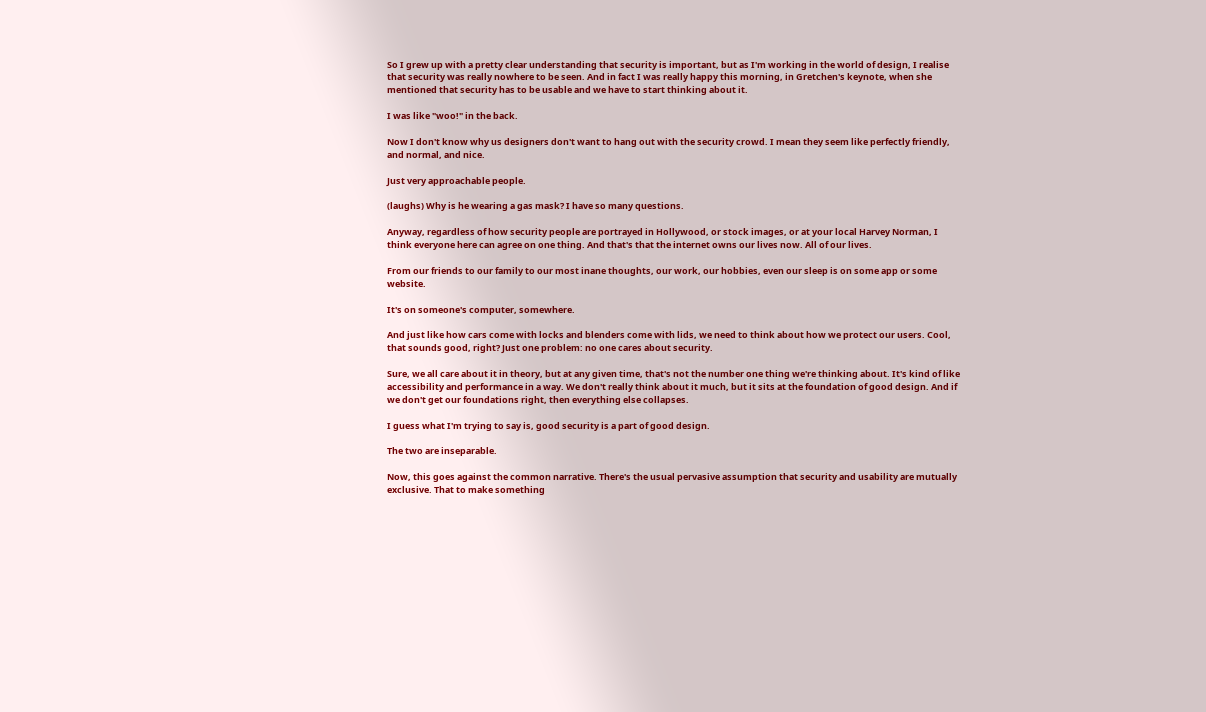So I grew up with a pretty clear understanding that security is important, but as I'm working in the world of design, I realise that security was really nowhere to be seen. And in fact I was really happy this morning, in Gretchen's keynote, when she mentioned that security has to be usable and we have to start thinking about it.

I was like "woo!" in the back.

Now I don't know why us designers don't want to hang out with the security crowd. I mean they seem like perfectly friendly, and normal, and nice.

Just very approachable people.

(laughs) Why is he wearing a gas mask? I have so many questions.

Anyway, regardless of how security people are portrayed in Hollywood, or stock images, or at your local Harvey Norman, I think everyone here can agree on one thing. And that's that the internet owns our lives now. All of our lives.

From our friends to our family to our most inane thoughts, our work, our hobbies, even our sleep is on some app or some website.

It's on someone's computer, somewhere.

And just like how cars come with locks and blenders come with lids, we need to think about how we protect our users. Cool, that sounds good, right? Just one problem: no one cares about security.

Sure, we all care about it in theory, but at any given time, that's not the number one thing we're thinking about. It's kind of like accessibility and performance in a way. We don't really think about it much, but it sits at the foundation of good design. And if we don't get our foundations right, then everything else collapses.

I guess what I'm trying to say is, good security is a part of good design.

The two are inseparable.

Now, this goes against the common narrative. There's the usual pervasive assumption that security and usability are mutually exclusive. That to make something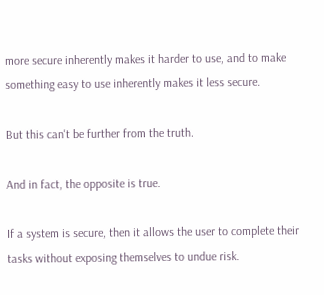more secure inherently makes it harder to use, and to make something easy to use inherently makes it less secure.

But this can't be further from the truth.

And in fact, the opposite is true.

If a system is secure, then it allows the user to complete their tasks without exposing themselves to undue risk.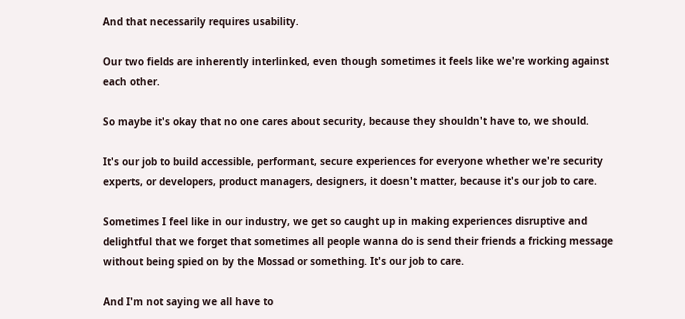And that necessarily requires usability.

Our two fields are inherently interlinked, even though sometimes it feels like we're working against each other.

So maybe it's okay that no one cares about security, because they shouldn't have to, we should.

It's our job to build accessible, performant, secure experiences for everyone whether we're security experts, or developers, product managers, designers, it doesn't matter, because it's our job to care.

Sometimes I feel like in our industry, we get so caught up in making experiences disruptive and delightful that we forget that sometimes all people wanna do is send their friends a fricking message without being spied on by the Mossad or something. It's our job to care.

And I'm not saying we all have to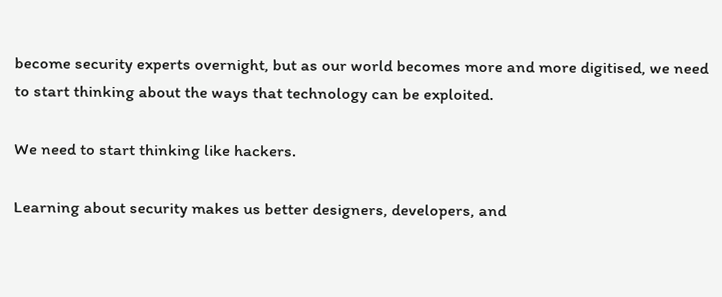become security experts overnight, but as our world becomes more and more digitised, we need to start thinking about the ways that technology can be exploited.

We need to start thinking like hackers.

Learning about security makes us better designers, developers, and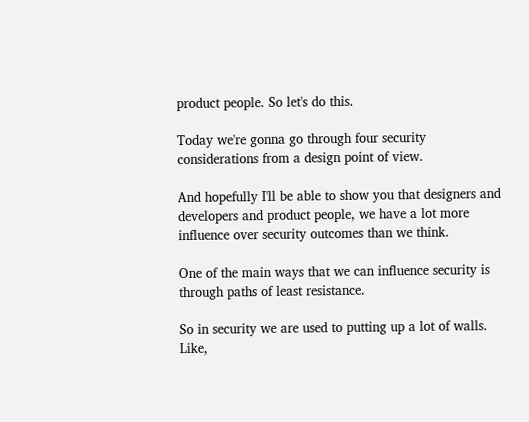product people. So let's do this.

Today we're gonna go through four security considerations from a design point of view.

And hopefully I'll be able to show you that designers and developers and product people, we have a lot more influence over security outcomes than we think.

One of the main ways that we can influence security is through paths of least resistance.

So in security we are used to putting up a lot of walls. Like,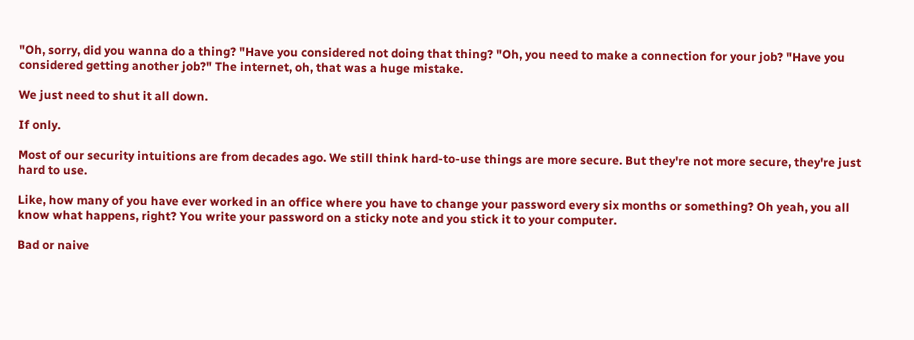"Oh, sorry, did you wanna do a thing? "Have you considered not doing that thing? "Oh, you need to make a connection for your job? "Have you considered getting another job?" The internet, oh, that was a huge mistake.

We just need to shut it all down.

If only.

Most of our security intuitions are from decades ago. We still think hard-to-use things are more secure. But they're not more secure, they're just hard to use.

Like, how many of you have ever worked in an office where you have to change your password every six months or something? Oh yeah, you all know what happens, right? You write your password on a sticky note and you stick it to your computer.

Bad or naive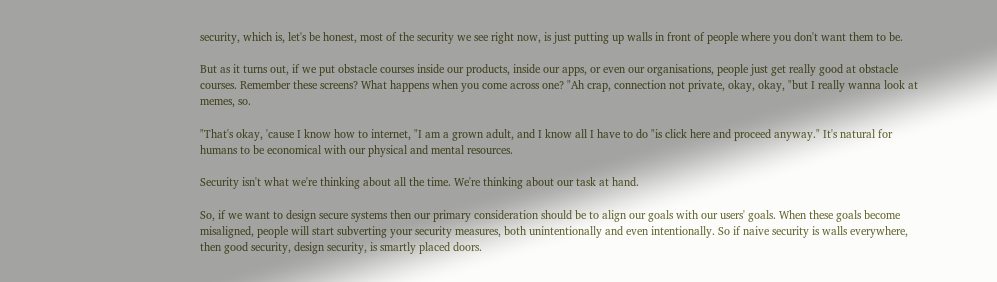security, which is, let's be honest, most of the security we see right now, is just putting up walls in front of people where you don't want them to be.

But as it turns out, if we put obstacle courses inside our products, inside our apps, or even our organisations, people just get really good at obstacle courses. Remember these screens? What happens when you come across one? "Ah crap, connection not private, okay, okay, "but I really wanna look at memes, so.

"That's okay, 'cause I know how to internet, "I am a grown adult, and I know all I have to do "is click here and proceed anyway." It's natural for humans to be economical with our physical and mental resources.

Security isn't what we're thinking about all the time. We're thinking about our task at hand.

So, if we want to design secure systems then our primary consideration should be to align our goals with our users' goals. When these goals become misaligned, people will start subverting your security measures, both unintentionally and even intentionally. So if naive security is walls everywhere, then good security, design security, is smartly placed doors.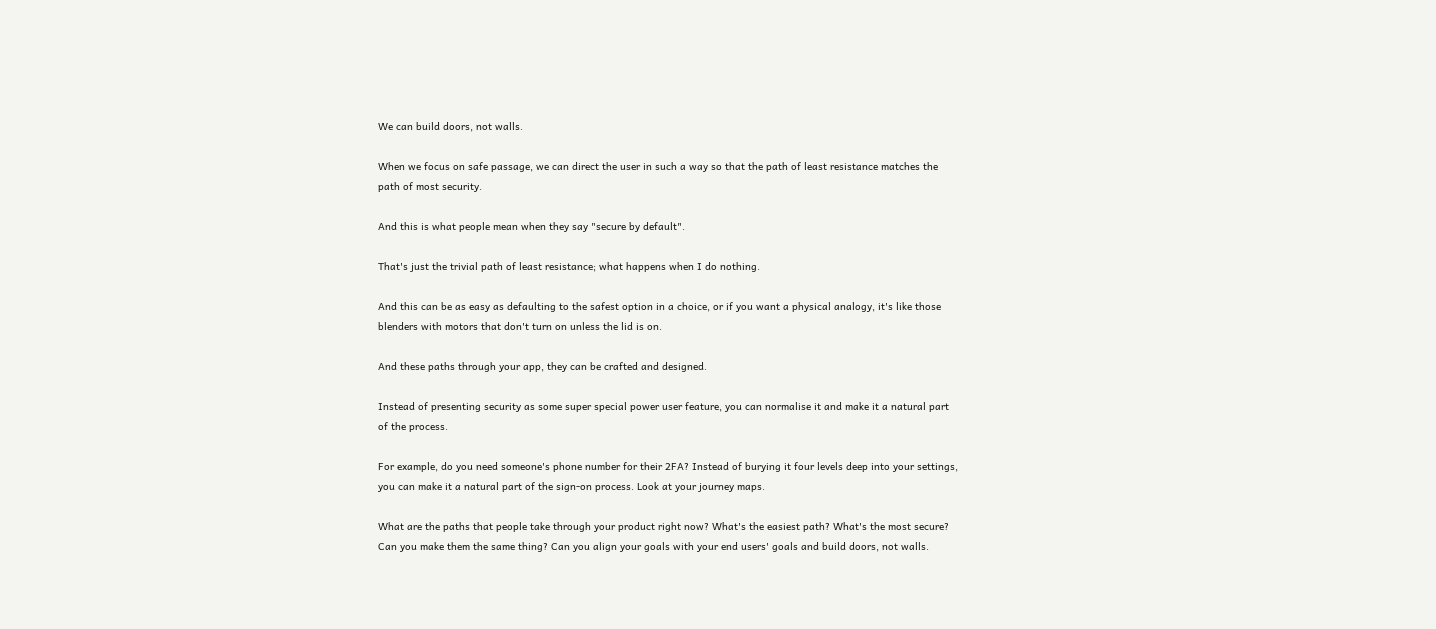We can build doors, not walls.

When we focus on safe passage, we can direct the user in such a way so that the path of least resistance matches the path of most security.

And this is what people mean when they say "secure by default".

That's just the trivial path of least resistance; what happens when I do nothing.

And this can be as easy as defaulting to the safest option in a choice, or if you want a physical analogy, it's like those blenders with motors that don't turn on unless the lid is on.

And these paths through your app, they can be crafted and designed.

Instead of presenting security as some super special power user feature, you can normalise it and make it a natural part of the process.

For example, do you need someone's phone number for their 2FA? Instead of burying it four levels deep into your settings, you can make it a natural part of the sign-on process. Look at your journey maps.

What are the paths that people take through your product right now? What's the easiest path? What's the most secure? Can you make them the same thing? Can you align your goals with your end users' goals and build doors, not walls.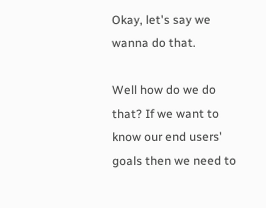Okay, let's say we wanna do that.

Well how do we do that? If we want to know our end users' goals then we need to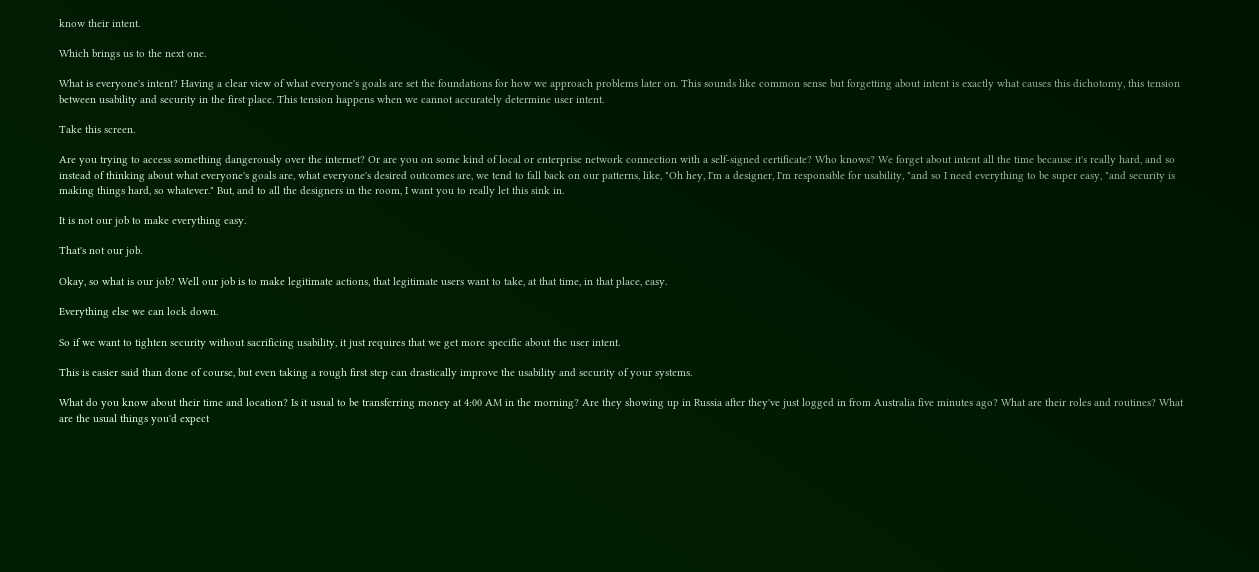know their intent.

Which brings us to the next one.

What is everyone's intent? Having a clear view of what everyone's goals are set the foundations for how we approach problems later on. This sounds like common sense but forgetting about intent is exactly what causes this dichotomy, this tension between usability and security in the first place. This tension happens when we cannot accurately determine user intent.

Take this screen.

Are you trying to access something dangerously over the internet? Or are you on some kind of local or enterprise network connection with a self-signed certificate? Who knows? We forget about intent all the time because it's really hard, and so instead of thinking about what everyone's goals are, what everyone's desired outcomes are, we tend to fall back on our patterns, like, "Oh hey, I'm a designer, I'm responsible for usability, "and so I need everything to be super easy, "and security is making things hard, so whatever." But, and to all the designers in the room, I want you to really let this sink in.

It is not our job to make everything easy.

That's not our job.

Okay, so what is our job? Well our job is to make legitimate actions, that legitimate users want to take, at that time, in that place, easy.

Everything else we can lock down.

So if we want to tighten security without sacrificing usability, it just requires that we get more specific about the user intent.

This is easier said than done of course, but even taking a rough first step can drastically improve the usability and security of your systems.

What do you know about their time and location? Is it usual to be transferring money at 4:00 AM in the morning? Are they showing up in Russia after they've just logged in from Australia five minutes ago? What are their roles and routines? What are the usual things you'd expect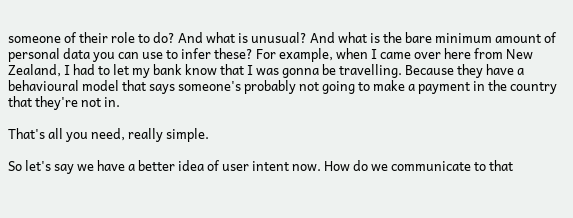someone of their role to do? And what is unusual? And what is the bare minimum amount of personal data you can use to infer these? For example, when I came over here from New Zealand, I had to let my bank know that I was gonna be travelling. Because they have a behavioural model that says someone's probably not going to make a payment in the country that they're not in.

That's all you need, really simple.

So let's say we have a better idea of user intent now. How do we communicate to that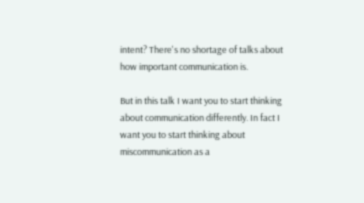intent? There's no shortage of talks about how important communication is.

But in this talk I want you to start thinking about communication differently. In fact I want you to start thinking about miscommunication as a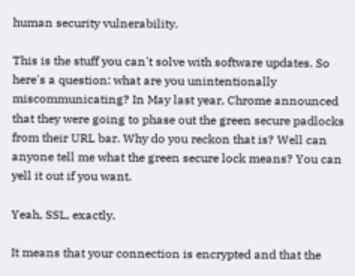human security vulnerability.

This is the stuff you can't solve with software updates. So here's a question: what are you unintentionally miscommunicating? In May last year, Chrome announced that they were going to phase out the green secure padlocks from their URL bar. Why do you reckon that is? Well can anyone tell me what the green secure lock means? You can yell it out if you want.

Yeah, SSL, exactly.

It means that your connection is encrypted and that the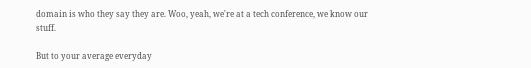domain is who they say they are. Woo, yeah, we're at a tech conference, we know our stuff.

But to your average everyday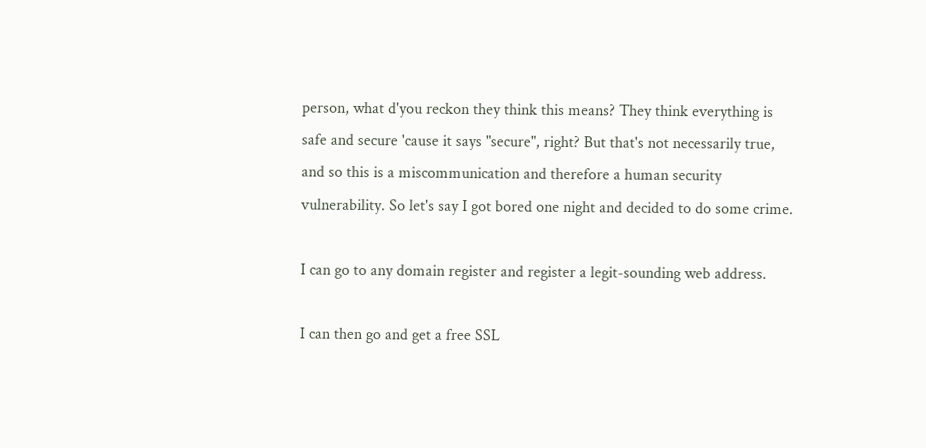person, what d'you reckon they think this means? They think everything is safe and secure 'cause it says "secure", right? But that's not necessarily true, and so this is a miscommunication and therefore a human security vulnerability. So let's say I got bored one night and decided to do some crime.

I can go to any domain register and register a legit-sounding web address.

I can then go and get a free SSL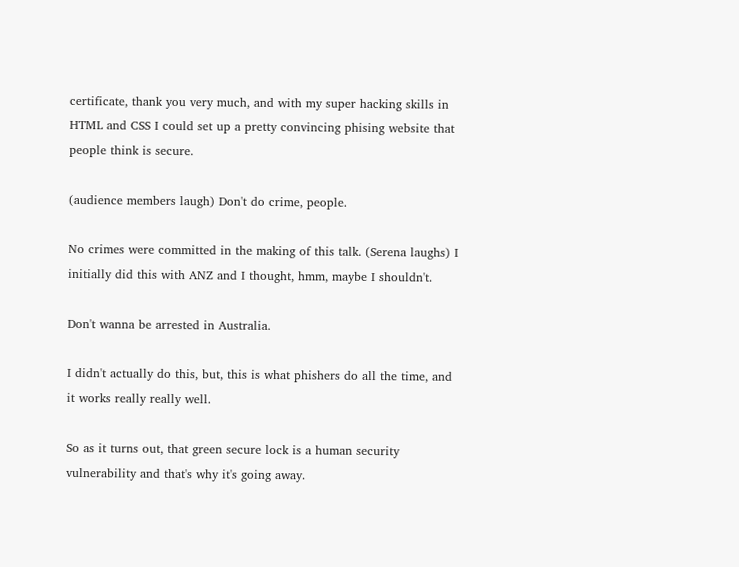certificate, thank you very much, and with my super hacking skills in HTML and CSS I could set up a pretty convincing phising website that people think is secure.

(audience members laugh) Don't do crime, people.

No crimes were committed in the making of this talk. (Serena laughs) I initially did this with ANZ and I thought, hmm, maybe I shouldn't.

Don't wanna be arrested in Australia.

I didn't actually do this, but, this is what phishers do all the time, and it works really really well.

So as it turns out, that green secure lock is a human security vulnerability and that's why it's going away.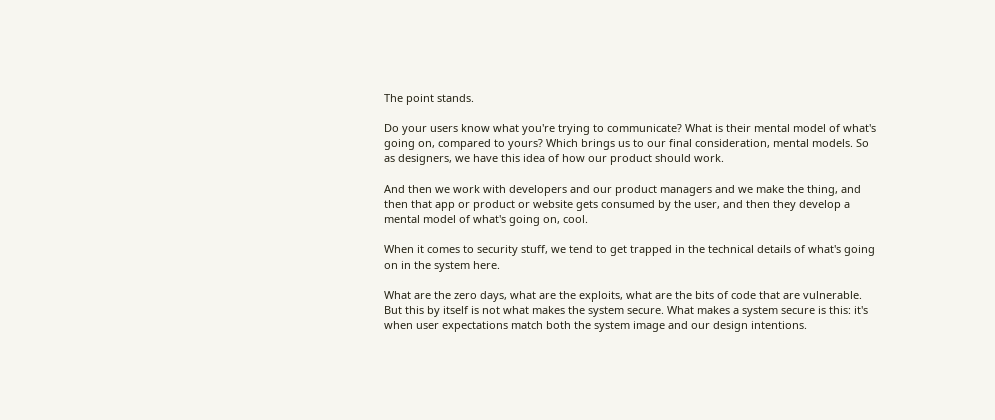The point stands.

Do your users know what you're trying to communicate? What is their mental model of what's going on, compared to yours? Which brings us to our final consideration, mental models. So as designers, we have this idea of how our product should work.

And then we work with developers and our product managers and we make the thing, and then that app or product or website gets consumed by the user, and then they develop a mental model of what's going on, cool.

When it comes to security stuff, we tend to get trapped in the technical details of what's going on in the system here.

What are the zero days, what are the exploits, what are the bits of code that are vulnerable. But this by itself is not what makes the system secure. What makes a system secure is this: it's when user expectations match both the system image and our design intentions.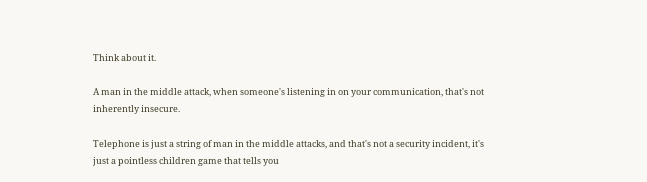Think about it.

A man in the middle attack, when someone's listening in on your communication, that's not inherently insecure.

Telephone is just a string of man in the middle attacks, and that's not a security incident, it's just a pointless children game that tells you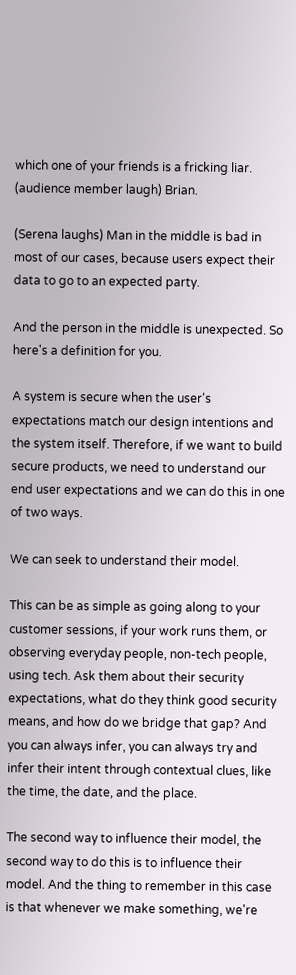which one of your friends is a fricking liar. (audience member laugh) Brian.

(Serena laughs) Man in the middle is bad in most of our cases, because users expect their data to go to an expected party.

And the person in the middle is unexpected. So here's a definition for you.

A system is secure when the user's expectations match our design intentions and the system itself. Therefore, if we want to build secure products, we need to understand our end user expectations and we can do this in one of two ways.

We can seek to understand their model.

This can be as simple as going along to your customer sessions, if your work runs them, or observing everyday people, non-tech people, using tech. Ask them about their security expectations, what do they think good security means, and how do we bridge that gap? And you can always infer, you can always try and infer their intent through contextual clues, like the time, the date, and the place.

The second way to influence their model, the second way to do this is to influence their model. And the thing to remember in this case is that whenever we make something, we're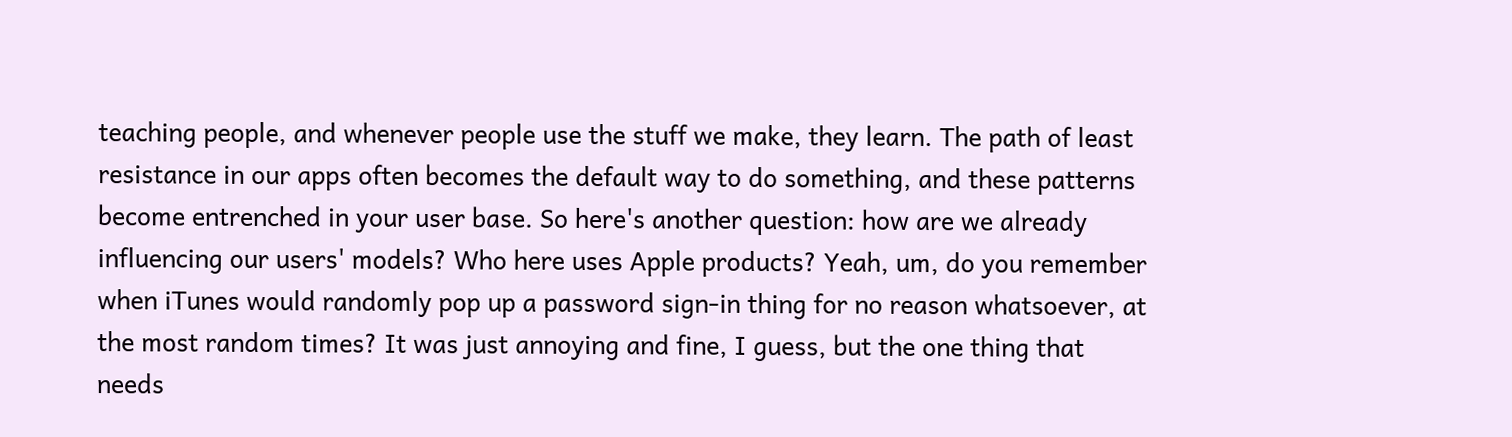teaching people, and whenever people use the stuff we make, they learn. The path of least resistance in our apps often becomes the default way to do something, and these patterns become entrenched in your user base. So here's another question: how are we already influencing our users' models? Who here uses Apple products? Yeah, um, do you remember when iTunes would randomly pop up a password sign-in thing for no reason whatsoever, at the most random times? It was just annoying and fine, I guess, but the one thing that needs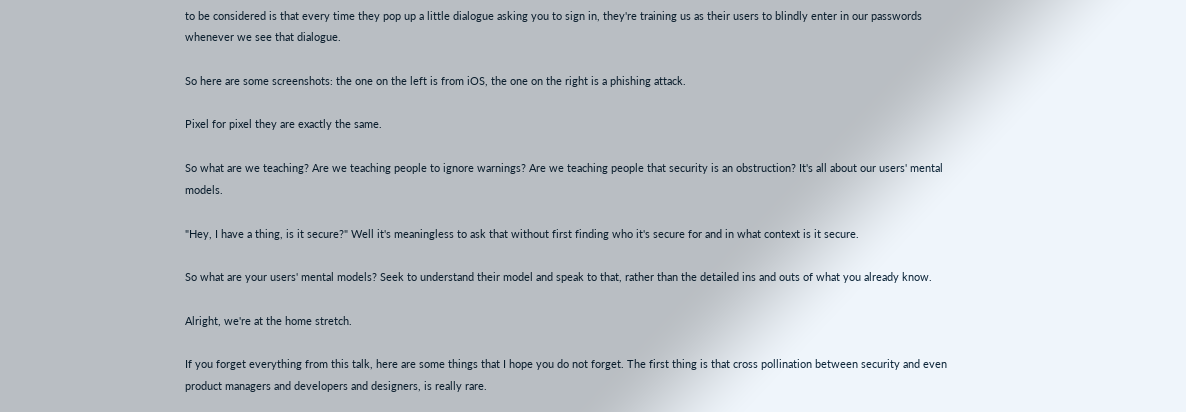to be considered is that every time they pop up a little dialogue asking you to sign in, they're training us as their users to blindly enter in our passwords whenever we see that dialogue.

So here are some screenshots: the one on the left is from iOS, the one on the right is a phishing attack.

Pixel for pixel they are exactly the same.

So what are we teaching? Are we teaching people to ignore warnings? Are we teaching people that security is an obstruction? It's all about our users' mental models.

"Hey, I have a thing, is it secure?" Well it's meaningless to ask that without first finding who it's secure for and in what context is it secure.

So what are your users' mental models? Seek to understand their model and speak to that, rather than the detailed ins and outs of what you already know.

Alright, we're at the home stretch.

If you forget everything from this talk, here are some things that I hope you do not forget. The first thing is that cross pollination between security and even product managers and developers and designers, is really rare.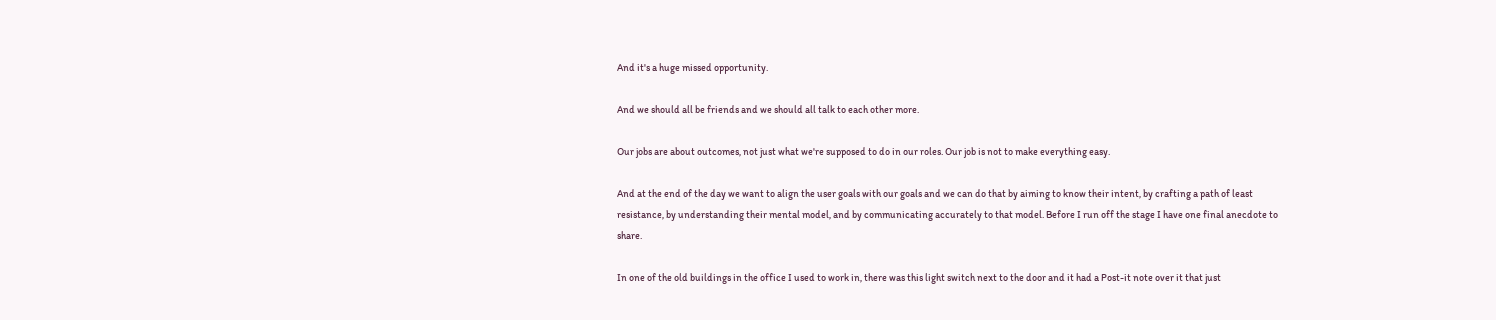And it's a huge missed opportunity.

And we should all be friends and we should all talk to each other more.

Our jobs are about outcomes, not just what we're supposed to do in our roles. Our job is not to make everything easy.

And at the end of the day we want to align the user goals with our goals and we can do that by aiming to know their intent, by crafting a path of least resistance, by understanding their mental model, and by communicating accurately to that model. Before I run off the stage I have one final anecdote to share.

In one of the old buildings in the office I used to work in, there was this light switch next to the door and it had a Post-it note over it that just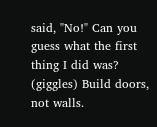said, "No!" Can you guess what the first thing I did was? (giggles) Build doors, not walls.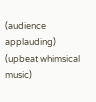(audience applauding) (upbeat whimsical music)